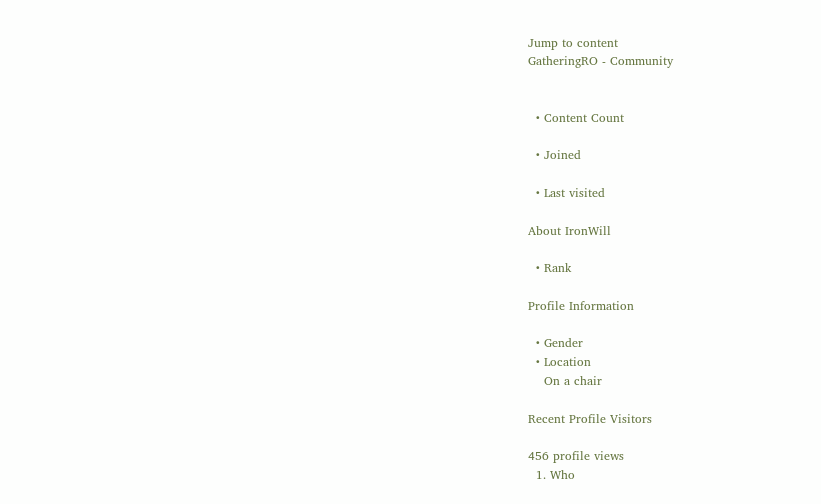Jump to content
GatheringRO - Community


  • Content Count

  • Joined

  • Last visited

About IronWill

  • Rank

Profile Information

  • Gender
  • Location
    On a chair

Recent Profile Visitors

456 profile views
  1. Who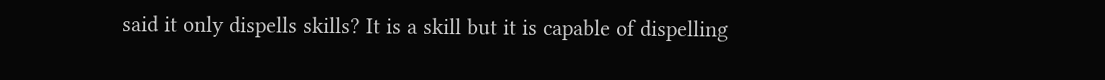said it only dispells skills? It is a skill but it is capable of dispelling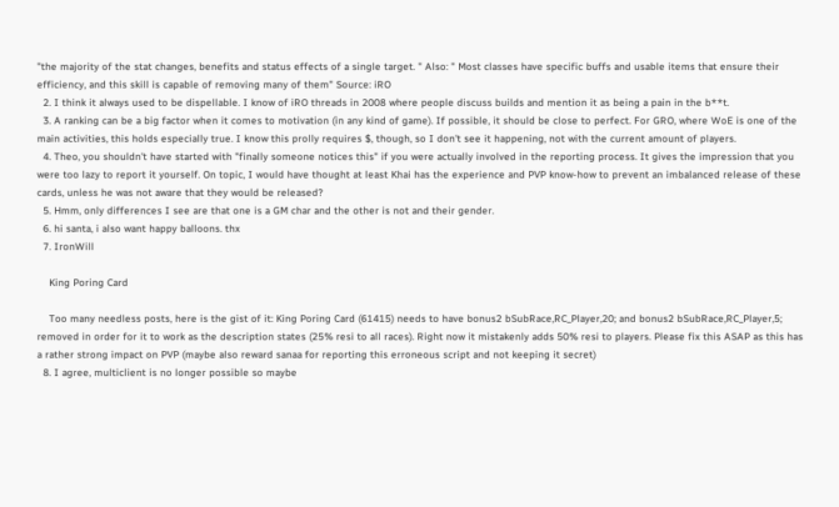"the majority of the stat changes, benefits and status effects of a single target. " Also: " Most classes have specific buffs and usable items that ensure their efficiency, and this skill is capable of removing many of them" Source: iRO
  2. I think it always used to be dispellable. I know of iRO threads in 2008 where people discuss builds and mention it as being a pain in the b**t.
  3. A ranking can be a big factor when it comes to motivation (in any kind of game). If possible, it should be close to perfect. For GRO, where WoE is one of the main activities, this holds especially true. I know this prolly requires $, though, so I don't see it happening, not with the current amount of players.
  4. Theo, you shouldn't have started with "finally someone notices this" if you were actually involved in the reporting process. It gives the impression that you were too lazy to report it yourself. On topic, I would have thought at least Khai has the experience and PVP know-how to prevent an imbalanced release of these cards, unless he was not aware that they would be released?
  5. Hmm, only differences I see are that one is a GM char and the other is not and their gender.
  6. hi santa, i also want happy balloons. thx
  7. IronWill

    King Poring Card

    Too many needless posts, here is the gist of it: King Poring Card (61415) needs to have bonus2 bSubRace,RC_Player,20; and bonus2 bSubRace,RC_Player,5; removed in order for it to work as the description states (25% resi to all races). Right now it mistakenly adds 50% resi to players. Please fix this ASAP as this has a rather strong impact on PVP (maybe also reward sanaa for reporting this erroneous script and not keeping it secret)
  8. I agree, multiclient is no longer possible so maybe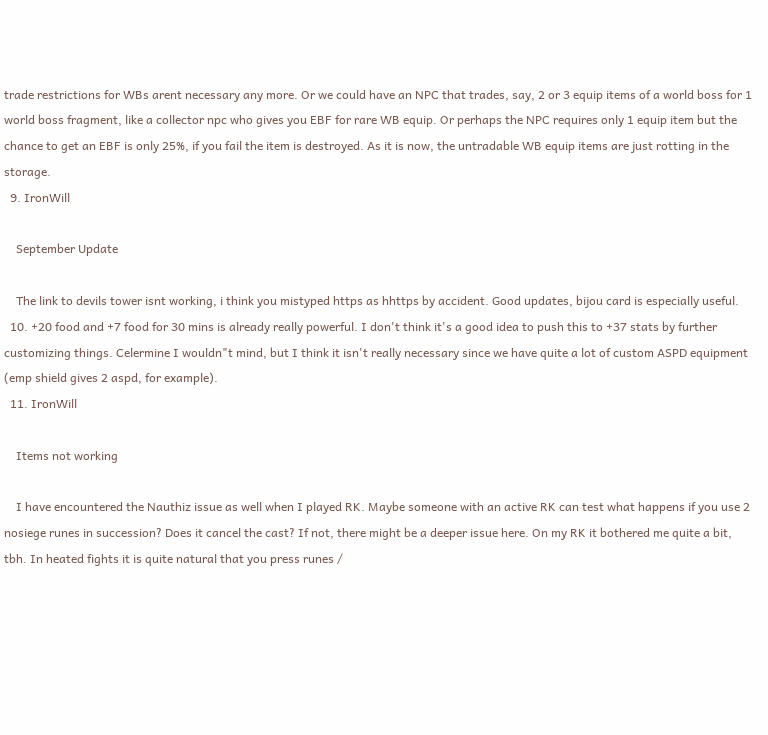trade restrictions for WBs arent necessary any more. Or we could have an NPC that trades, say, 2 or 3 equip items of a world boss for 1 world boss fragment, like a collector npc who gives you EBF for rare WB equip. Or perhaps the NPC requires only 1 equip item but the chance to get an EBF is only 25%, if you fail the item is destroyed. As it is now, the untradable WB equip items are just rotting in the storage.
  9. IronWill

    September Update

    The link to devils tower isnt working, i think you mistyped https as hhttps by accident. Good updates, bijou card is especially useful.
  10. +20 food and +7 food for 30 mins is already really powerful. I don't think it's a good idea to push this to +37 stats by further customizing things. Celermine I wouldn"t mind, but I think it isn't really necessary since we have quite a lot of custom ASPD equipment (emp shield gives 2 aspd, for example).
  11. IronWill

    Items not working

    I have encountered the Nauthiz issue as well when I played RK. Maybe someone with an active RK can test what happens if you use 2 nosiege runes in succession? Does it cancel the cast? If not, there might be a deeper issue here. On my RK it bothered me quite a bit, tbh. In heated fights it is quite natural that you press runes /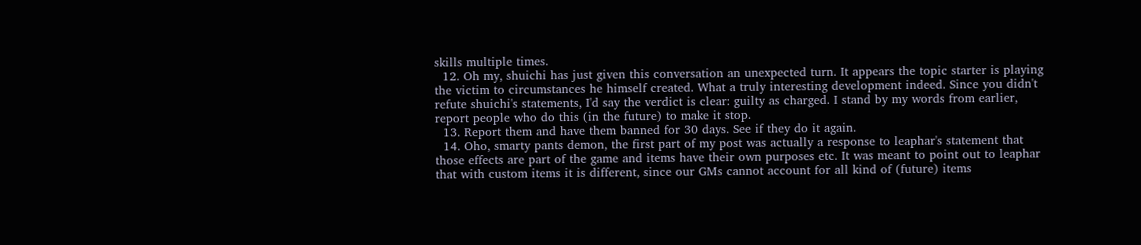skills multiple times.
  12. Oh my, shuichi has just given this conversation an unexpected turn. It appears the topic starter is playing the victim to circumstances he himself created. What a truly interesting development indeed. Since you didn't refute shuichi's statements, I'd say the verdict is clear: guilty as charged. I stand by my words from earlier, report people who do this (in the future) to make it stop.
  13. Report them and have them banned for 30 days. See if they do it again.
  14. Oho, smarty pants demon, the first part of my post was actually a response to leaphar's statement that those effects are part of the game and items have their own purposes etc. It was meant to point out to leaphar that with custom items it is different, since our GMs cannot account for all kind of (future) items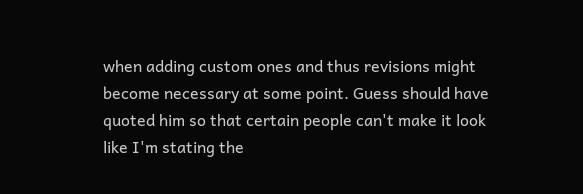when adding custom ones and thus revisions might become necessary at some point. Guess should have quoted him so that certain people can't make it look like I'm stating the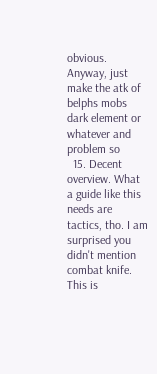obvious. Anyway, just make the atk of belphs mobs dark element or whatever and problem so
  15. Decent overview. What a guide like this needs are tactics, tho. I am surprised you didn't mention combat knife. This is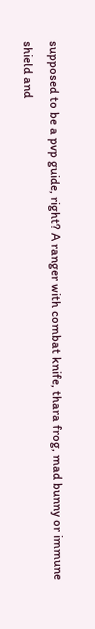supposed to be a pvp guide, right? A ranger with combat knife, thara frog, mad bunny or immune shield and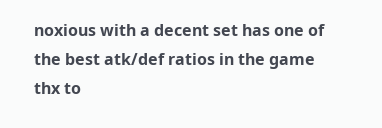noxious with a decent set has one of the best atk/def ratios in the game thx to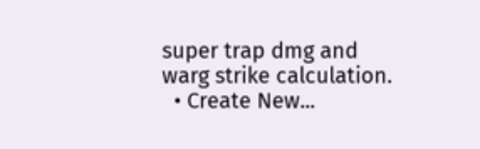super trap dmg and warg strike calculation.
  • Create New...